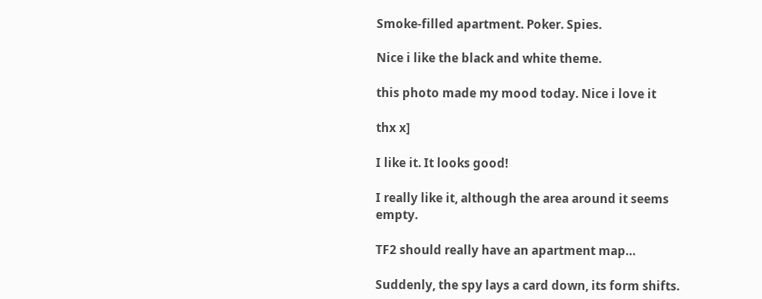Smoke-filled apartment. Poker. Spies.

Nice i like the black and white theme.

this photo made my mood today. Nice i love it

thx x]

I like it. It looks good!

I really like it, although the area around it seems empty.

TF2 should really have an apartment map…

Suddenly, the spy lays a card down, its form shifts.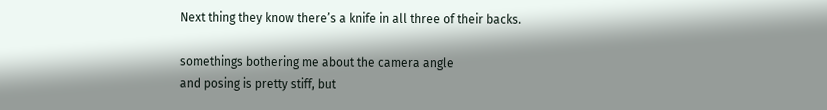Next thing they know there’s a knife in all three of their backs.

somethings bothering me about the camera angle
and posing is pretty stiff, but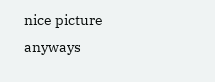nice picture anyways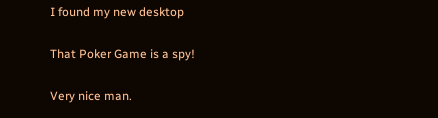I found my new desktop

That Poker Game is a spy!

Very nice man.